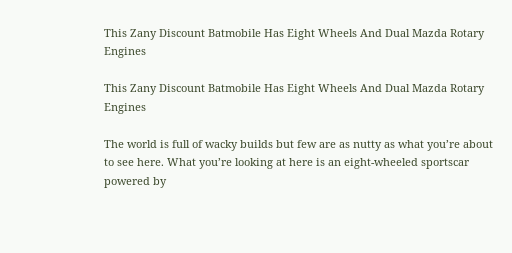This Zany Discount Batmobile Has Eight Wheels And Dual Mazda Rotary Engines

This Zany Discount Batmobile Has Eight Wheels And Dual Mazda Rotary Engines

The world is full of wacky builds but few are as nutty as what you’re about to see here. What you’re looking at here is an eight-wheeled sportscar powered by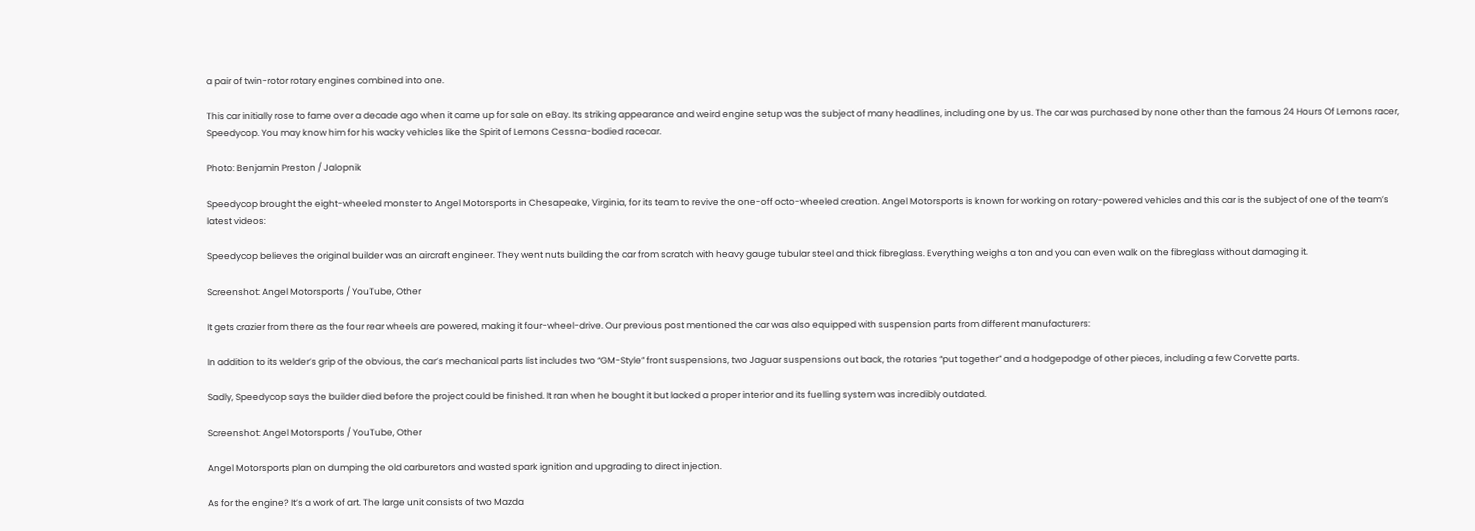a pair of twin-rotor rotary engines combined into one.

This car initially rose to fame over a decade ago when it came up for sale on eBay. Its striking appearance and weird engine setup was the subject of many headlines, including one by us. The car was purchased by none other than the famous 24 Hours Of Lemons racer, Speedycop. You may know him for his wacky vehicles like the Spirit of Lemons Cessna-bodied racecar.

Photo: Benjamin Preston / Jalopnik

Speedycop brought the eight-wheeled monster to Angel Motorsports in Chesapeake, Virginia, for its team to revive the one-off octo-wheeled creation. Angel Motorsports is known for working on rotary-powered vehicles and this car is the subject of one of the team’s latest videos:

Speedycop believes the original builder was an aircraft engineer. They went nuts building the car from scratch with heavy gauge tubular steel and thick fibreglass. Everything weighs a ton and you can even walk on the fibreglass without damaging it.

Screenshot: Angel Motorsports / YouTube, Other

It gets crazier from there as the four rear wheels are powered, making it four-wheel-drive. Our previous post mentioned the car was also equipped with suspension parts from different manufacturers:

In addition to its welder’s grip of the obvious, the car’s mechanical parts list includes two “GM-Style” front suspensions, two Jaguar suspensions out back, the rotaries “put together” and a hodgepodge of other pieces, including a few Corvette parts.

Sadly, Speedycop says the builder died before the project could be finished. It ran when he bought it but lacked a proper interior and its fuelling system was incredibly outdated.

Screenshot: Angel Motorsports / YouTube, Other

Angel Motorsports plan on dumping the old carburetors and wasted spark ignition and upgrading to direct injection.

As for the engine? It’s a work of art. The large unit consists of two Mazda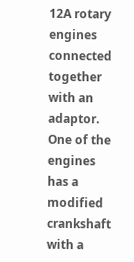12A rotary engines connected together with an adaptor. One of the engines has a modified crankshaft with a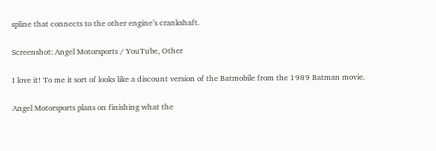spline that connects to the other engine’s crankshaft.

Screenshot: Angel Motorsports / YouTube, Other

I love it! To me it sort of looks like a discount version of the Batmobile from the 1989 Batman movie.

Angel Motorsports plans on finishing what the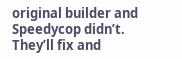original builder and Speedycop didn’t. They’ll fix and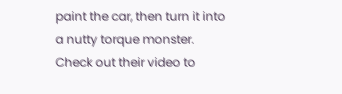paint the car, then turn it into a nutty torque monster. Check out their video to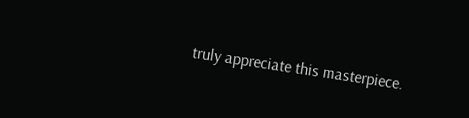truly appreciate this masterpiece.